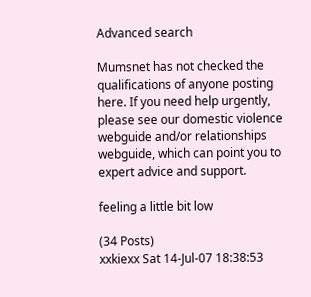Advanced search

Mumsnet has not checked the qualifications of anyone posting here. If you need help urgently, please see our domestic violence webguide and/or relationships webguide, which can point you to expert advice and support.

feeling a little bit low

(34 Posts)
xxkiexx Sat 14-Jul-07 18:38:53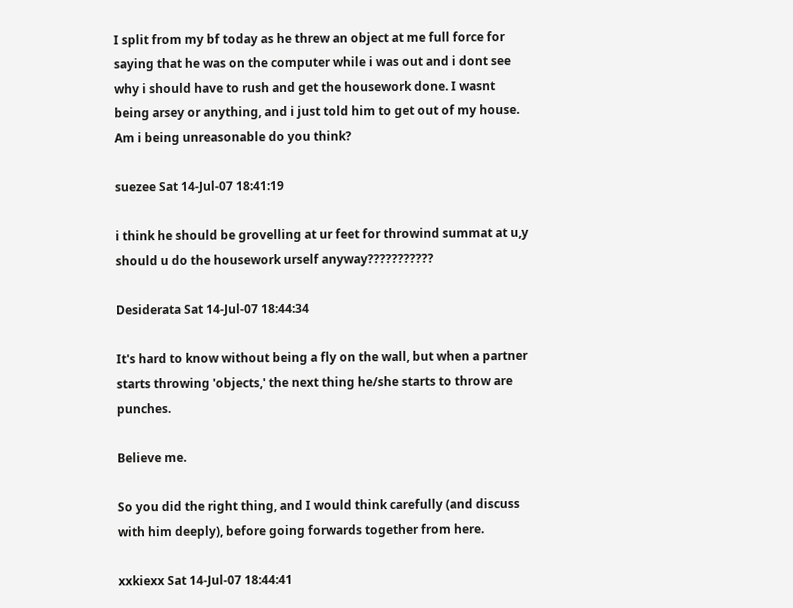I split from my bf today as he threw an object at me full force for saying that he was on the computer while i was out and i dont see why i should have to rush and get the housework done. I wasnt being arsey or anything, and i just told him to get out of my house. Am i being unreasonable do you think?

suezee Sat 14-Jul-07 18:41:19

i think he should be grovelling at ur feet for throwind summat at u,y should u do the housework urself anyway???????????

Desiderata Sat 14-Jul-07 18:44:34

It's hard to know without being a fly on the wall, but when a partner starts throwing 'objects,' the next thing he/she starts to throw are punches.

Believe me.

So you did the right thing, and I would think carefully (and discuss with him deeply), before going forwards together from here.

xxkiexx Sat 14-Jul-07 18:44:41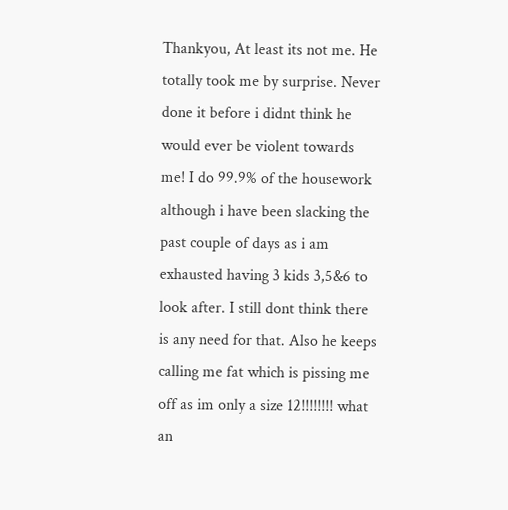Thankyou, At least its not me. He totally took me by surprise. Never done it before i didnt think he would ever be violent towards me! I do 99.9% of the housework although i have been slacking the past couple of days as i am exhausted having 3 kids 3,5&6 to look after. I still dont think there is any need for that. Also he keeps calling me fat which is pissing me off as im only a size 12!!!!!!!! what an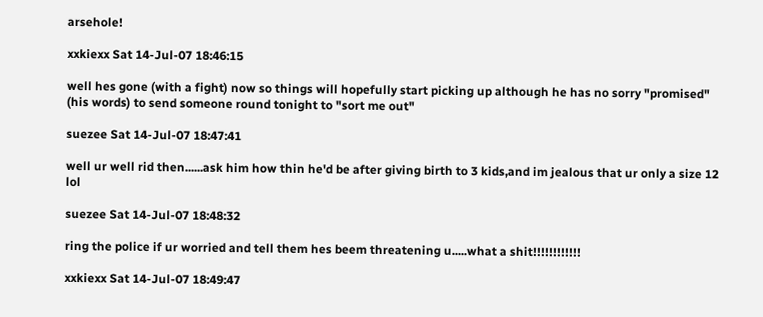arsehole!

xxkiexx Sat 14-Jul-07 18:46:15

well hes gone (with a fight) now so things will hopefully start picking up although he has no sorry "promised" (his words) to send someone round tonight to "sort me out"

suezee Sat 14-Jul-07 18:47:41

well ur well rid then......ask him how thin he'd be after giving birth to 3 kids,and im jealous that ur only a size 12 lol

suezee Sat 14-Jul-07 18:48:32

ring the police if ur worried and tell them hes beem threatening u.....what a shit!!!!!!!!!!!!

xxkiexx Sat 14-Jul-07 18:49:47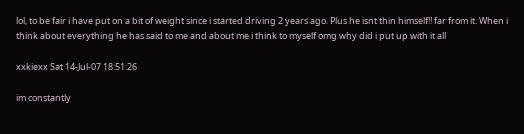lol, to be fair i have put on a bit of weight since i started driving 2 years ago. Plus he isnt thin himself!! far from it. When i think about everything he has said to me and about me i think to myself omg why did i put up with it all

xxkiexx Sat 14-Jul-07 18:51:26

im constantly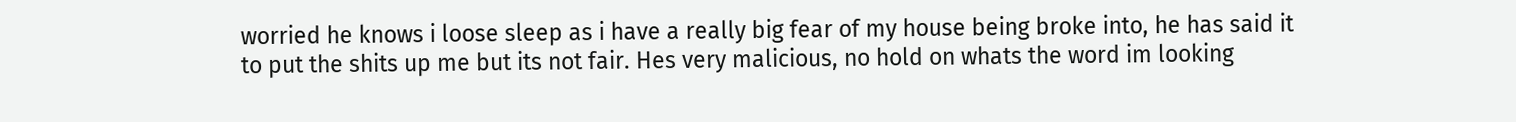worried he knows i loose sleep as i have a really big fear of my house being broke into, he has said it to put the shits up me but its not fair. Hes very malicious, no hold on whats the word im looking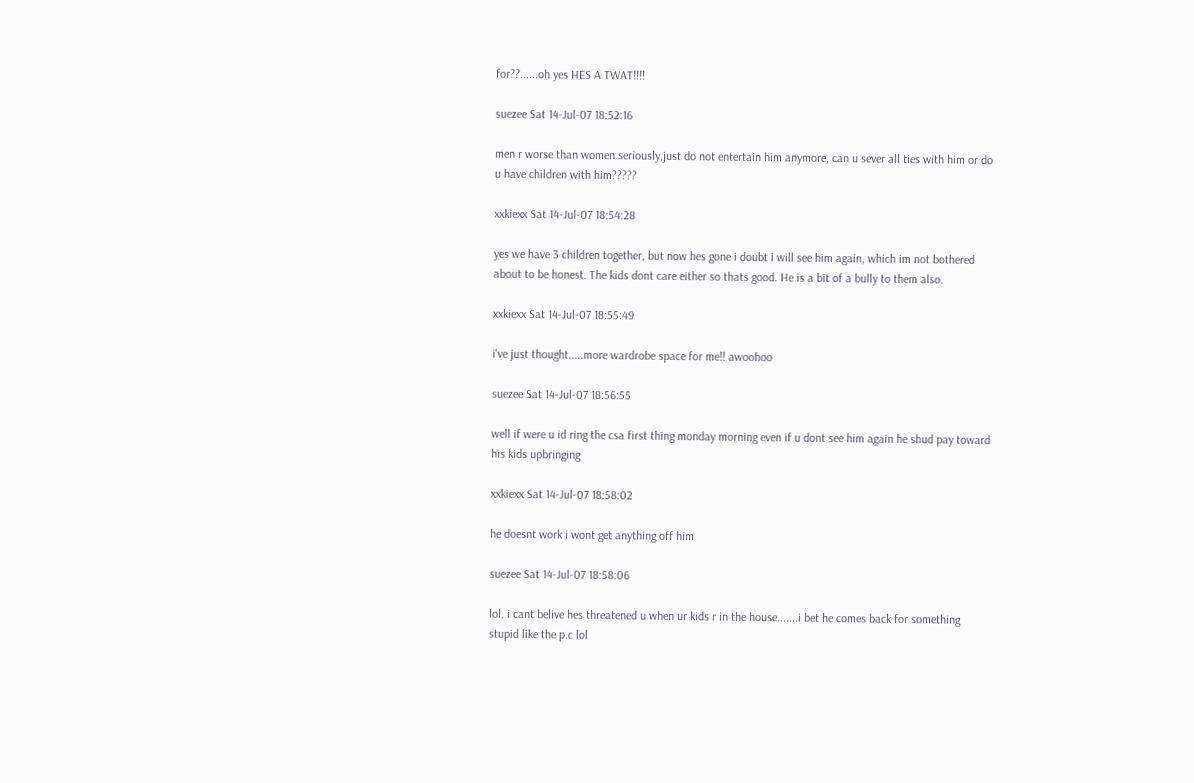for??......oh yes HES A TWAT!!!!

suezee Sat 14-Jul-07 18:52:16

men r worse than women seriously,just do not entertain him anymore, can u sever all ties with him or do u have children with him?????

xxkiexx Sat 14-Jul-07 18:54:28

yes we have 3 children together, but now hes gone i doubt i will see him again, which im not bothered about to be honest. The kids dont care either so thats good. He is a bit of a bully to them also.

xxkiexx Sat 14-Jul-07 18:55:49

i've just thought.....more wardrobe space for me!! awoohoo

suezee Sat 14-Jul-07 18:56:55

well if were u id ring the csa first thing monday morning even if u dont see him again he shud pay toward his kids upbringing

xxkiexx Sat 14-Jul-07 18:58:02

he doesnt work i wont get anything off him

suezee Sat 14-Jul-07 18:58:06

lol, i cant belive hes threatened u when ur kids r in the house.......i bet he comes back for something stupid like the p.c lol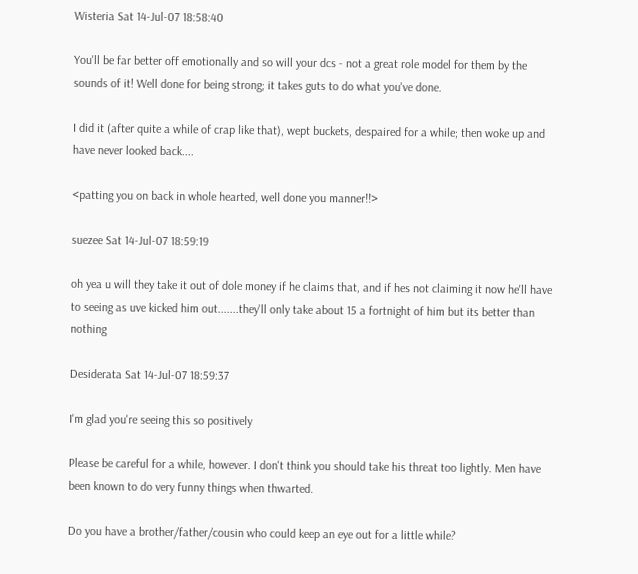Wisteria Sat 14-Jul-07 18:58:40

You'll be far better off emotionally and so will your dcs - not a great role model for them by the sounds of it! Well done for being strong; it takes guts to do what you've done.

I did it (after quite a while of crap like that), wept buckets, despaired for a while; then woke up and have never looked back....

<patting you on back in whole hearted, well done you manner!!>

suezee Sat 14-Jul-07 18:59:19

oh yea u will they take it out of dole money if he claims that, and if hes not claiming it now he'll have to seeing as uve kicked him out.......they'll only take about 15 a fortnight of him but its better than nothing

Desiderata Sat 14-Jul-07 18:59:37

I'm glad you're seeing this so positively

Please be careful for a while, however. I don't think you should take his threat too lightly. Men have been known to do very funny things when thwarted.

Do you have a brother/father/cousin who could keep an eye out for a little while?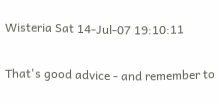Wisteria Sat 14-Jul-07 19:10:11

That's good advice - and remember to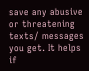save any abusive or threatening texts/ messages you get. It helps if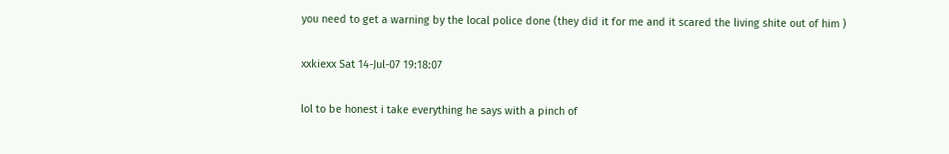you need to get a warning by the local police done (they did it for me and it scared the living shite out of him )

xxkiexx Sat 14-Jul-07 19:18:07

lol to be honest i take everything he says with a pinch of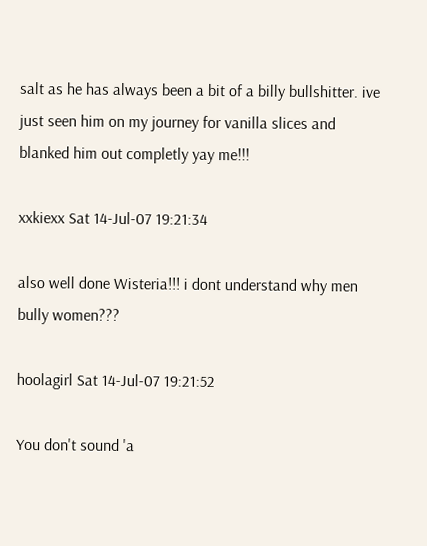salt as he has always been a bit of a billy bullshitter. ive just seen him on my journey for vanilla slices and blanked him out completly yay me!!!

xxkiexx Sat 14-Jul-07 19:21:34

also well done Wisteria!!! i dont understand why men bully women???

hoolagirl Sat 14-Jul-07 19:21:52

You don't sound 'a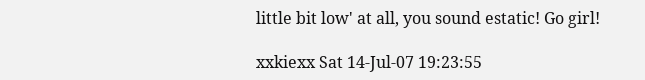little bit low' at all, you sound estatic! Go girl!

xxkiexx Sat 14-Jul-07 19:23:55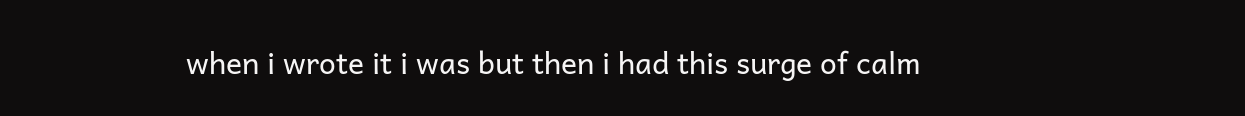when i wrote it i was but then i had this surge of calm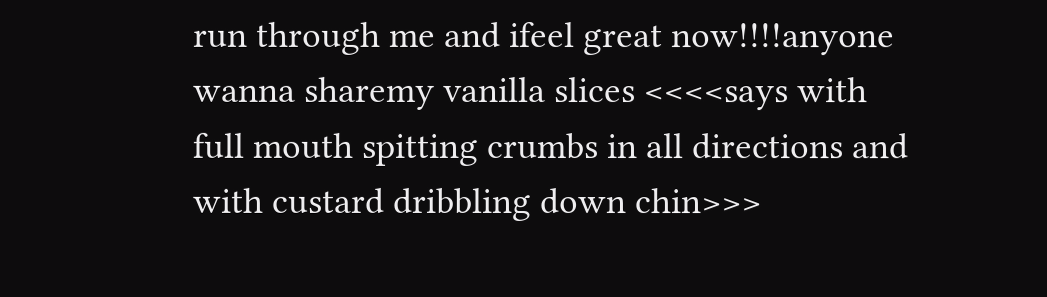run through me and ifeel great now!!!!anyone wanna sharemy vanilla slices <<<<says with full mouth spitting crumbs in all directions and with custard dribbling down chin>>>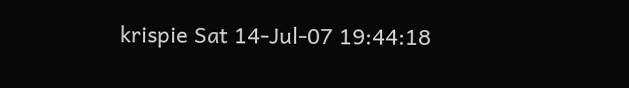krispie Sat 14-Jul-07 19:44:18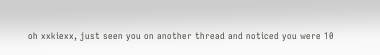oh xxkiexx, just seen you on another thread and noticed you were 10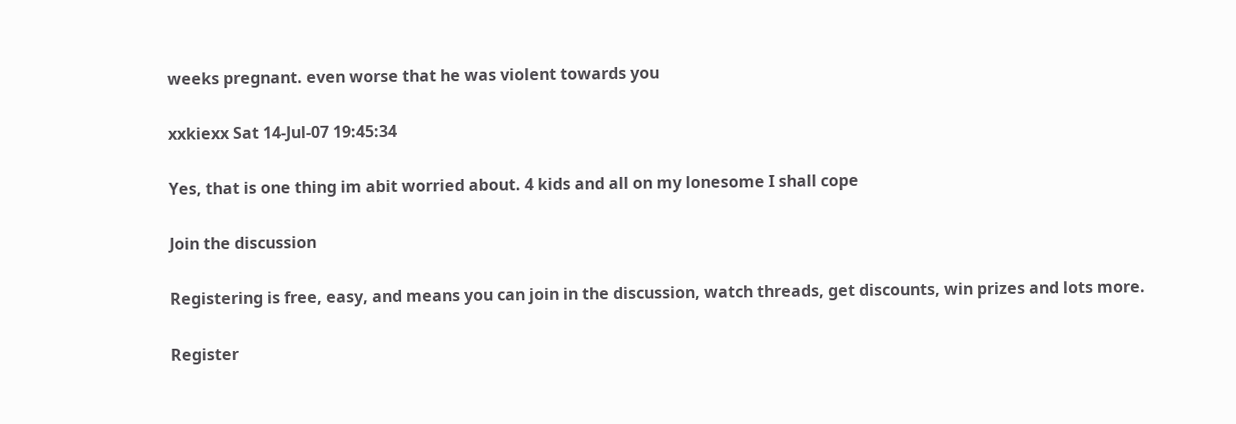weeks pregnant. even worse that he was violent towards you

xxkiexx Sat 14-Jul-07 19:45:34

Yes, that is one thing im abit worried about. 4 kids and all on my lonesome I shall cope

Join the discussion

Registering is free, easy, and means you can join in the discussion, watch threads, get discounts, win prizes and lots more.

Register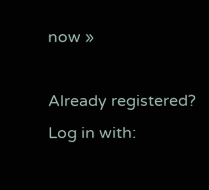now »

Already registered? Log in with: